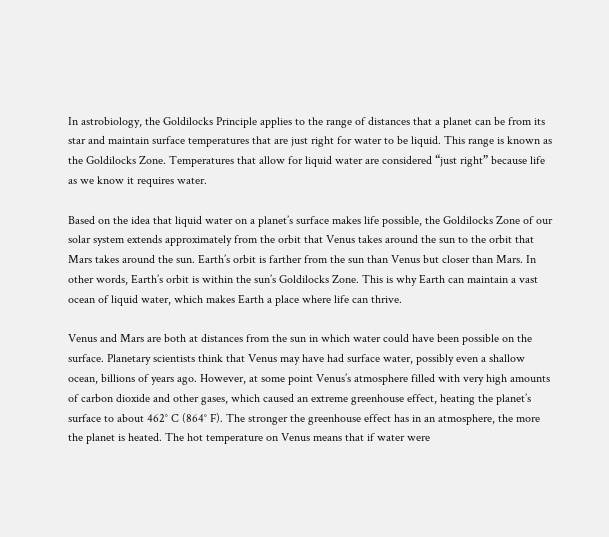In astrobiology, the Goldilocks Principle applies to the range of distances that a planet can be from its star and maintain surface temperatures that are just right for water to be liquid. This range is known as the Goldilocks Zone. Temperatures that allow for liquid water are considered “just right” because life as we know it requires water.

Based on the idea that liquid water on a planet’s surface makes life possible, the Goldilocks Zone of our solar system extends approximately from the orbit that Venus takes around the sun to the orbit that Mars takes around the sun. Earth’s orbit is farther from the sun than Venus but closer than Mars. In other words, Earth’s orbit is within the sun’s Goldilocks Zone. This is why Earth can maintain a vast ocean of liquid water, which makes Earth a place where life can thrive.

Venus and Mars are both at distances from the sun in which water could have been possible on the surface. Planetary scientists think that Venus may have had surface water, possibly even a shallow ocean, billions of years ago. However, at some point Venus’s atmosphere filled with very high amounts of carbon dioxide and other gases, which caused an extreme greenhouse effect, heating the planet’s surface to about 462° C (864° F). The stronger the greenhouse effect has in an atmosphere, the more the planet is heated. The hot temperature on Venus means that if water were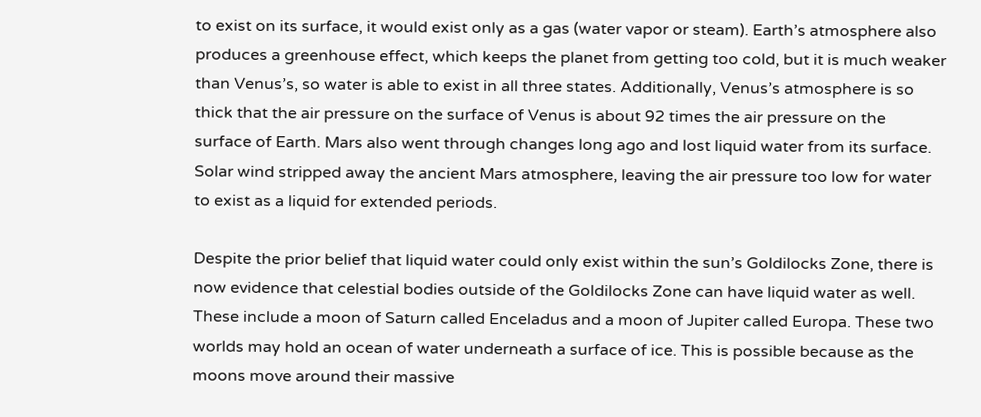to exist on its surface, it would exist only as a gas (water vapor or steam). Earth’s atmosphere also produces a greenhouse effect, which keeps the planet from getting too cold, but it is much weaker than Venus’s, so water is able to exist in all three states. Additionally, Venus’s atmosphere is so thick that the air pressure on the surface of Venus is about 92 times the air pressure on the surface of Earth. Mars also went through changes long ago and lost liquid water from its surface. Solar wind stripped away the ancient Mars atmosphere, leaving the air pressure too low for water to exist as a liquid for extended periods.

Despite the prior belief that liquid water could only exist within the sun’s Goldilocks Zone, there is now evidence that celestial bodies outside of the Goldilocks Zone can have liquid water as well. These include a moon of Saturn called Enceladus and a moon of Jupiter called Europa. These two worlds may hold an ocean of water underneath a surface of ice. This is possible because as the moons move around their massive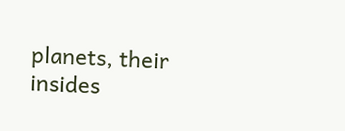planets, their insides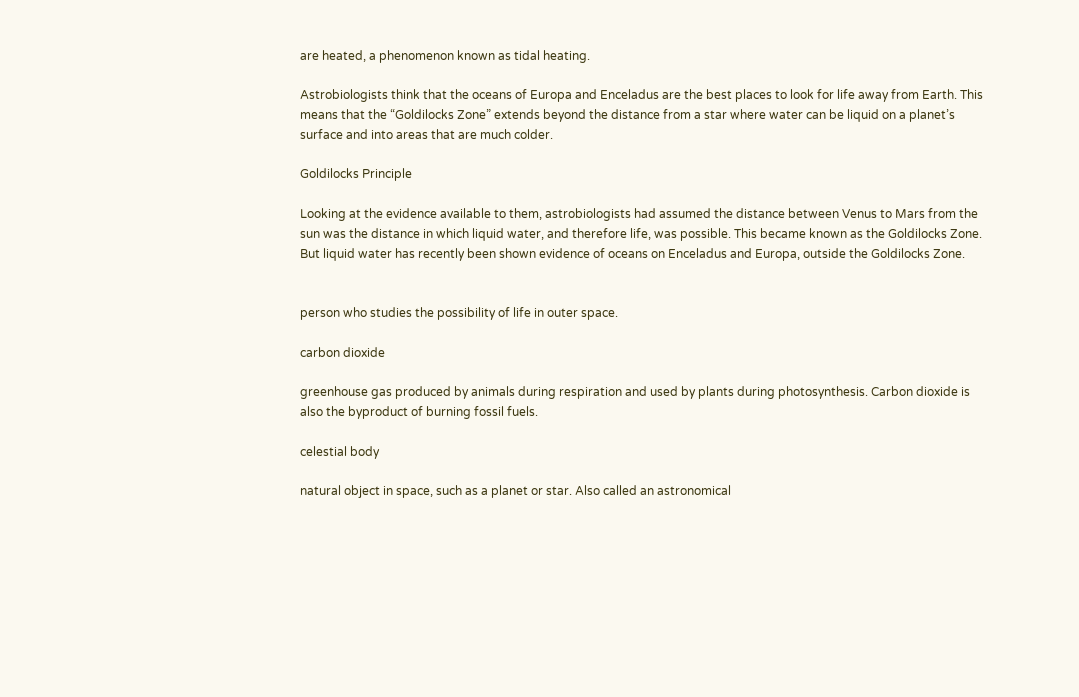are heated, a phenomenon known as tidal heating.

Astrobiologists think that the oceans of Europa and Enceladus are the best places to look for life away from Earth. This means that the “Goldilocks Zone” extends beyond the distance from a star where water can be liquid on a planet’s surface and into areas that are much colder.

Goldilocks Principle

Looking at the evidence available to them, astrobiologists had assumed the distance between Venus to Mars from the sun was the distance in which liquid water, and therefore life, was possible. This became known as the Goldilocks Zone. But liquid water has recently been shown evidence of oceans on Enceladus and Europa, outside the Goldilocks Zone.


person who studies the possibility of life in outer space.

carbon dioxide

greenhouse gas produced by animals during respiration and used by plants during photosynthesis. Carbon dioxide is also the byproduct of burning fossil fuels.

celestial body

natural object in space, such as a planet or star. Also called an astronomical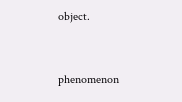object.


phenomenon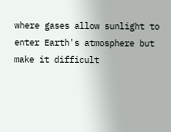where gases allow sunlight to enter Earth's atmosphere but make it difficult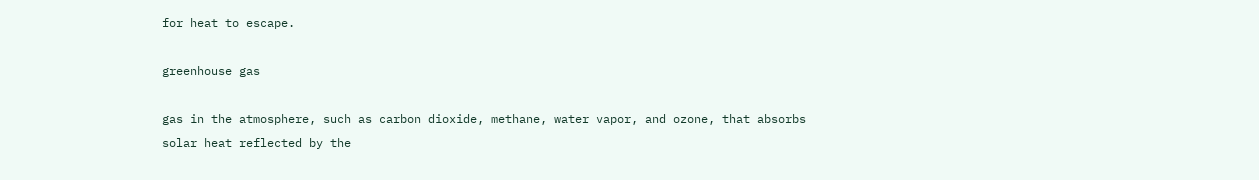for heat to escape.

greenhouse gas

gas in the atmosphere, such as carbon dioxide, methane, water vapor, and ozone, that absorbs solar heat reflected by the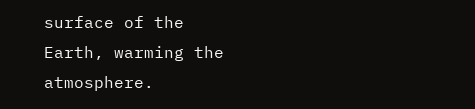surface of the Earth, warming the atmosphere.